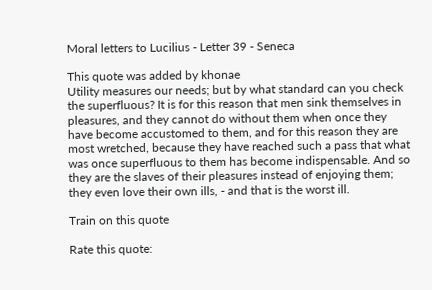Moral letters to Lucilius - Letter 39 - Seneca

This quote was added by khonae
Utility measures our needs; but by what standard can you check the superfluous? It is for this reason that men sink themselves in pleasures, and they cannot do without them when once they have become accustomed to them, and for this reason they are most wretched, because they have reached such a pass that what was once superfluous to them has become indispensable. And so they are the slaves of their pleasures instead of enjoying them; they even love their own ills, - and that is the worst ill.

Train on this quote

Rate this quote: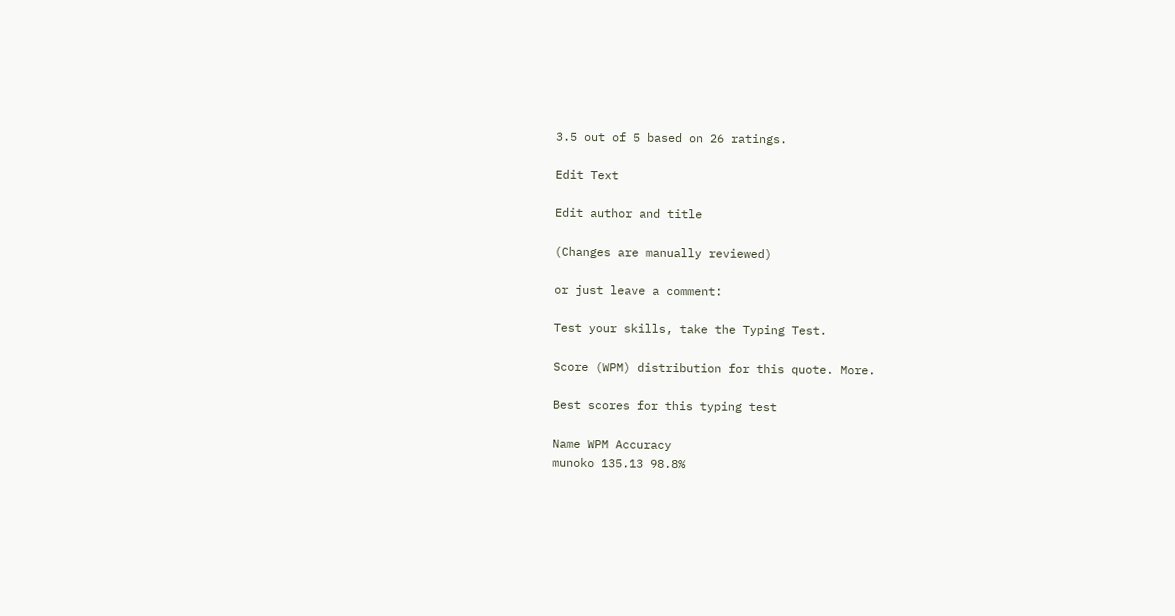3.5 out of 5 based on 26 ratings.

Edit Text

Edit author and title

(Changes are manually reviewed)

or just leave a comment:

Test your skills, take the Typing Test.

Score (WPM) distribution for this quote. More.

Best scores for this typing test

Name WPM Accuracy
munoko 135.13 98.8%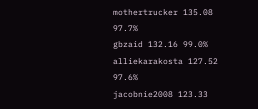mothertrucker 135.08 97.7%
gbzaid 132.16 99.0%
alliekarakosta 127.52 97.6%
jacobnie2008 123.33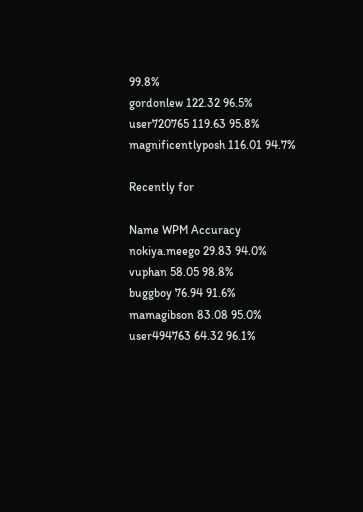99.8%
gordonlew 122.32 96.5%
user720765 119.63 95.8%
magnificentlyposh 116.01 94.7%

Recently for

Name WPM Accuracy
nokiya.meego 29.83 94.0%
vuphan 58.05 98.8%
buggboy 76.94 91.6%
mamagibson 83.08 95.0%
user494763 64.32 96.1%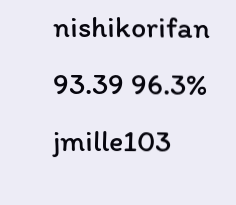nishikorifan 93.39 96.3%
jmille103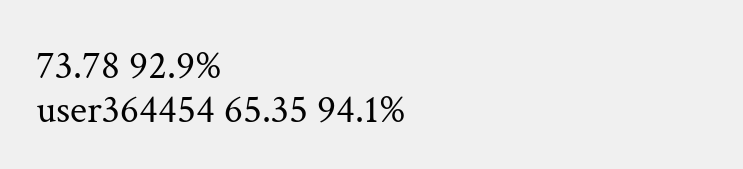73.78 92.9%
user364454 65.35 94.1%